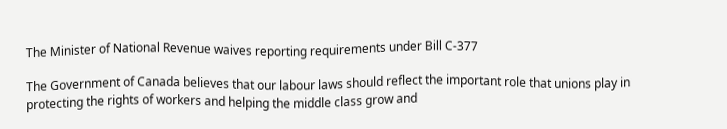The Minister of National Revenue waives reporting requirements under Bill C-377

The Government of Canada believes that our labour laws should reflect the important role that unions play in protecting the rights of workers and helping the middle class grow and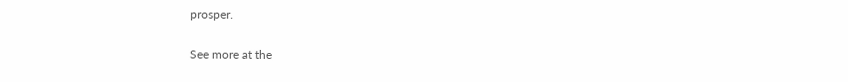prosper.

See more at the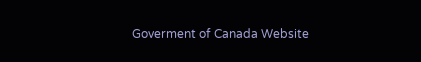Goverment of Canada Website